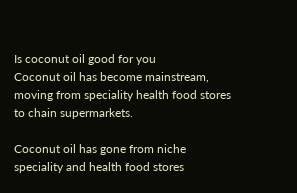Is coconut oil good for you
Coconut oil has become mainstream, moving from speciality health food stores to chain supermarkets.

Coconut oil has gone from niche speciality and health food stores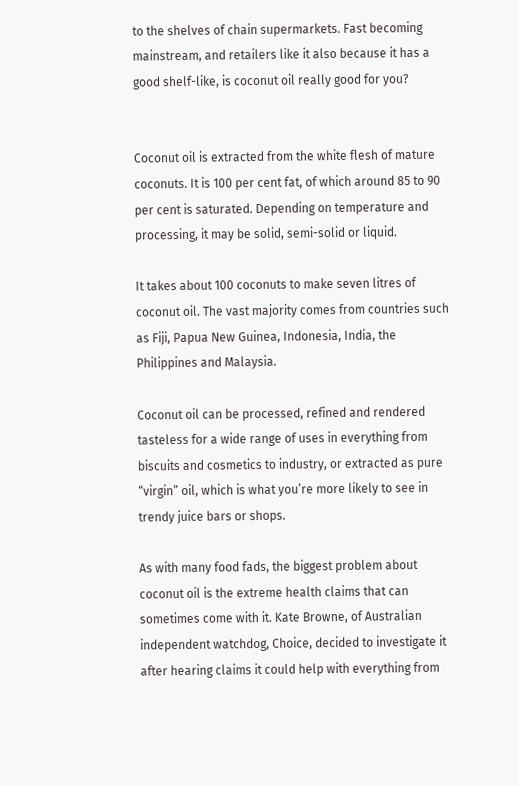to the shelves of chain supermarkets. Fast becoming mainstream, and retailers like it also because it has a good shelf-like, is coconut oil really good for you?


Coconut oil is extracted from the white flesh of mature coconuts. It is 100 per cent fat, of which around 85 to 90 per cent is saturated. Depending on temperature and processing, it may be solid, semi-solid or liquid.

It takes about 100 coconuts to make seven litres of coconut oil. The vast majority comes from countries such as Fiji, Papua New Guinea, Indonesia, India, the Philippines and Malaysia.

Coconut oil can be processed, refined and rendered tasteless for a wide range of uses in everything from biscuits and cosmetics to industry, or extracted as pure “virgin” oil, which is what you’re more likely to see in trendy juice bars or shops.

As with many food fads, the biggest problem about coconut oil is the extreme health claims that can sometimes come with it. Kate Browne, of Australian independent watchdog, Choice, decided to investigate it after hearing claims it could help with everything from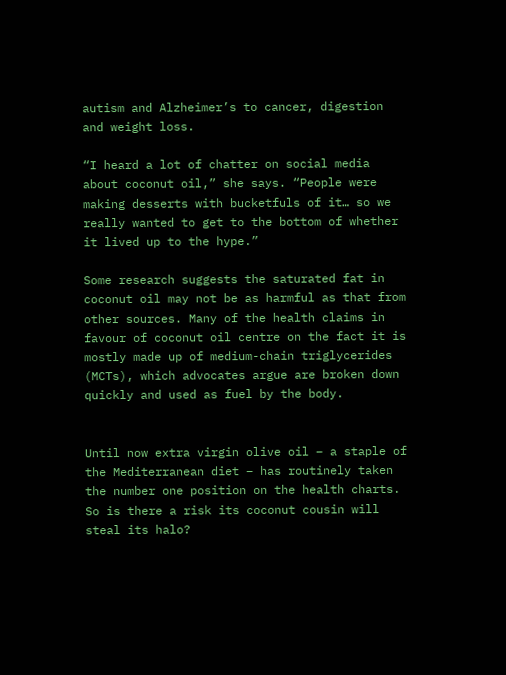autism and Alzheimer’s to cancer, digestion and weight loss.

“I heard a lot of chatter on social media about coconut oil,” she says. “People were making desserts with bucketfuls of it… so we really wanted to get to the bottom of whether it lived up to the hype.”

Some research suggests the saturated fat in coconut oil may not be as harmful as that from other sources. Many of the health claims in favour of coconut oil centre on the fact it is mostly made up of medium-chain triglycerides (MCTs), which advocates argue are broken down quickly and used as fuel by the body.


Until now extra virgin olive oil – a staple of the Mediterranean diet – has routinely taken the number one position on the health charts. So is there a risk its coconut cousin will steal its halo?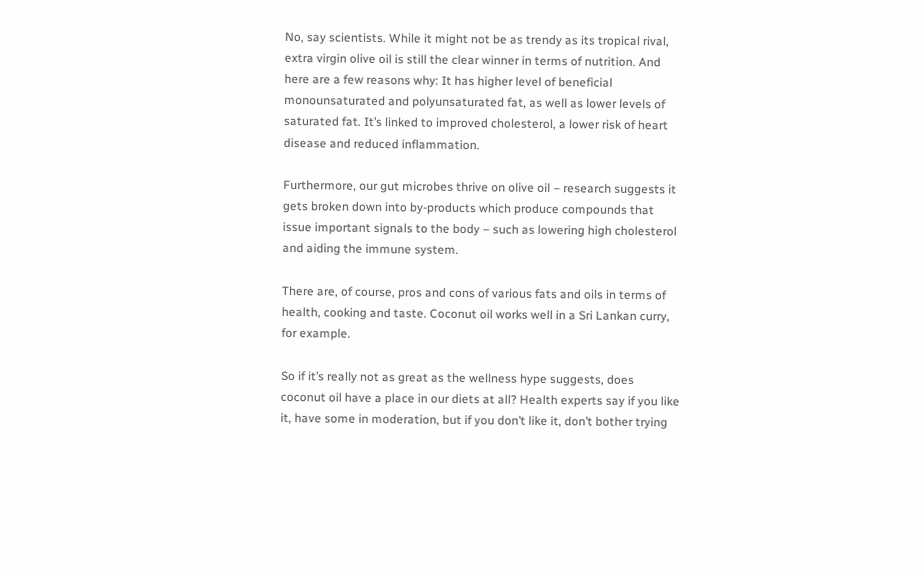No, say scientists. While it might not be as trendy as its tropical rival, extra virgin olive oil is still the clear winner in terms of nutrition. And here are a few reasons why: It has higher level of beneficial monounsaturated and polyunsaturated fat, as well as lower levels of saturated fat. It’s linked to improved cholesterol, a lower risk of heart disease and reduced inflammation.

Furthermore, our gut microbes thrive on olive oil – research suggests it gets broken down into by-products which produce compounds that issue important signals to the body – such as lowering high cholesterol and aiding the immune system.

There are, of course, pros and cons of various fats and oils in terms of health, cooking and taste. Coconut oil works well in a Sri Lankan curry, for example.

So if it’s really not as great as the wellness hype suggests, does coconut oil have a place in our diets at all? Health experts say if you like it, have some in moderation, but if you don’t like it, don’t bother trying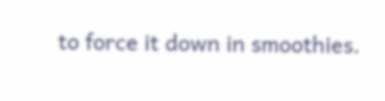to force it down in smoothies.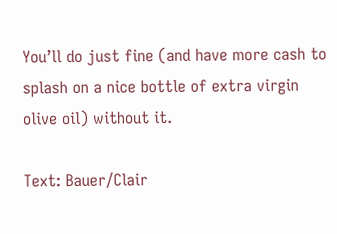You’ll do just fine (and have more cash to splash on a nice bottle of extra virgin olive oil) without it.

Text: Bauer/Clair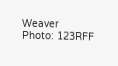Weaver
Photo: 123RFF